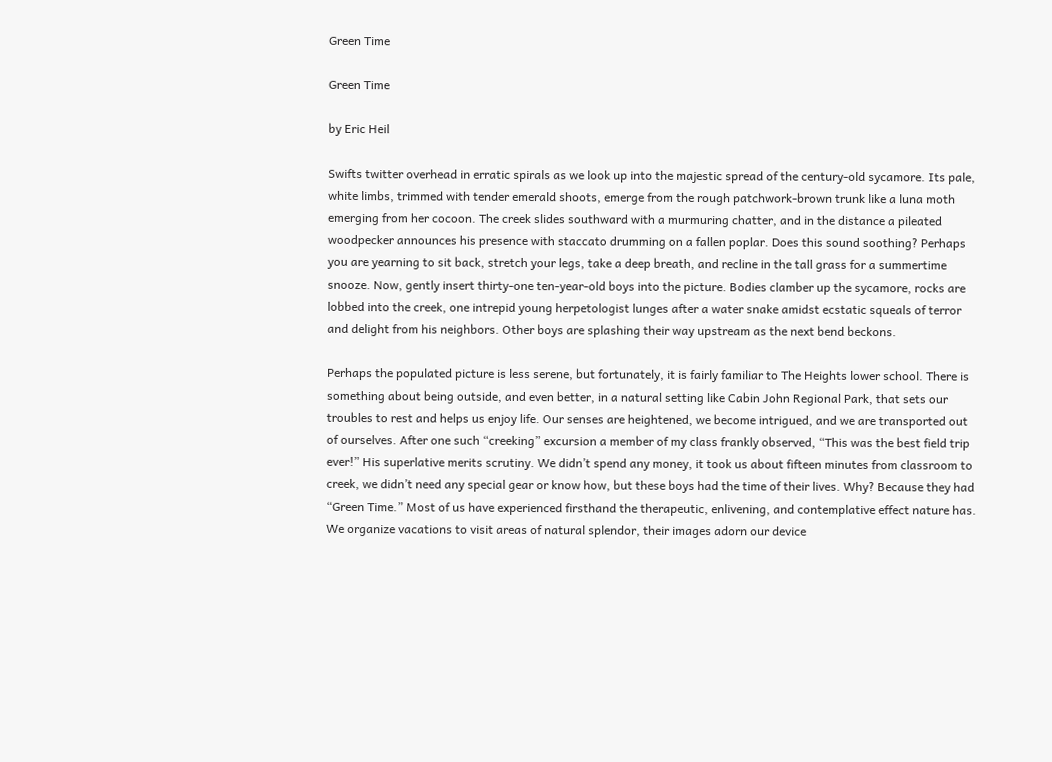Green Time

Green Time

by Eric Heil

Swifts twitter overhead in erratic spirals as we look up into the majestic spread of the century-old sycamore. Its pale, white limbs, trimmed with tender emerald shoots, emerge from the rough patchwork-brown trunk like a luna moth emerging from her cocoon. The creek slides southward with a murmuring chatter, and in the distance a pileated woodpecker announces his presence with staccato drumming on a fallen poplar. Does this sound soothing? Perhaps you are yearning to sit back, stretch your legs, take a deep breath, and recline in the tall grass for a summertime snooze. Now, gently insert thirty-one ten-year-old boys into the picture. Bodies clamber up the sycamore, rocks are lobbed into the creek, one intrepid young herpetologist lunges after a water snake amidst ecstatic squeals of terror and delight from his neighbors. Other boys are splashing their way upstream as the next bend beckons.

Perhaps the populated picture is less serene, but fortunately, it is fairly familiar to The Heights lower school. There is something about being outside, and even better, in a natural setting like Cabin John Regional Park, that sets our troubles to rest and helps us enjoy life. Our senses are heightened, we become intrigued, and we are transported out of ourselves. After one such “creeking” excursion a member of my class frankly observed, “This was the best field trip ever!” His superlative merits scrutiny. We didn’t spend any money, it took us about fifteen minutes from classroom to creek, we didn’t need any special gear or know how, but these boys had the time of their lives. Why? Because they had “Green Time.” Most of us have experienced firsthand the therapeutic, enlivening, and contemplative effect nature has. We organize vacations to visit areas of natural splendor, their images adorn our device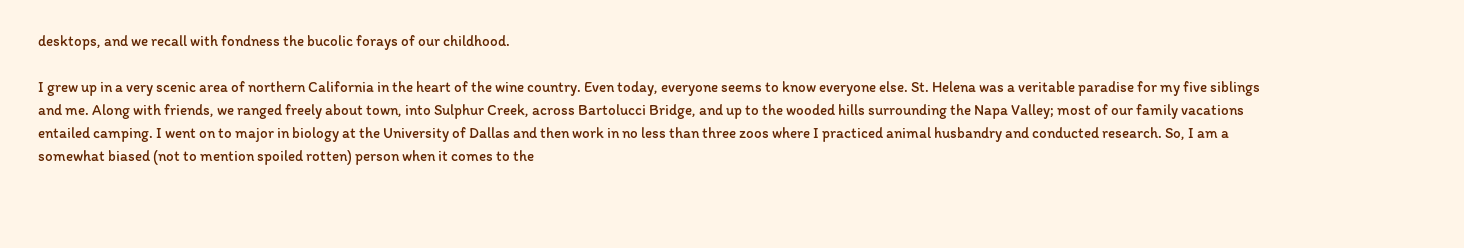desktops, and we recall with fondness the bucolic forays of our childhood.

I grew up in a very scenic area of northern California in the heart of the wine country. Even today, everyone seems to know everyone else. St. Helena was a veritable paradise for my five siblings and me. Along with friends, we ranged freely about town, into Sulphur Creek, across Bartolucci Bridge, and up to the wooded hills surrounding the Napa Valley; most of our family vacations entailed camping. I went on to major in biology at the University of Dallas and then work in no less than three zoos where I practiced animal husbandry and conducted research. So, I am a somewhat biased (not to mention spoiled rotten) person when it comes to the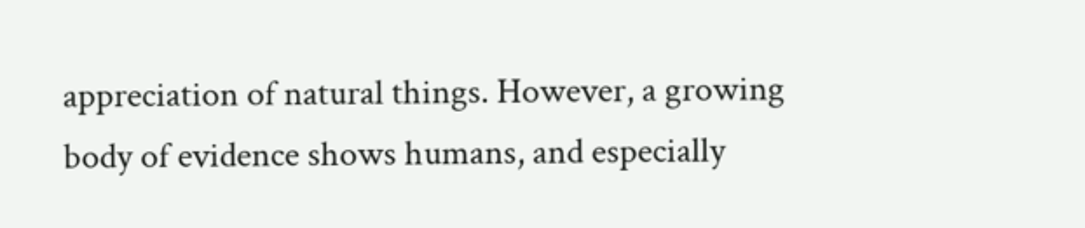appreciation of natural things. However, a growing body of evidence shows humans, and especially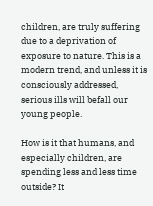children, are truly suffering due to a deprivation of exposure to nature. This is a modern trend, and unless it is consciously addressed, serious ills will befall our young people.

How is it that humans, and especially children, are spending less and less time outside? It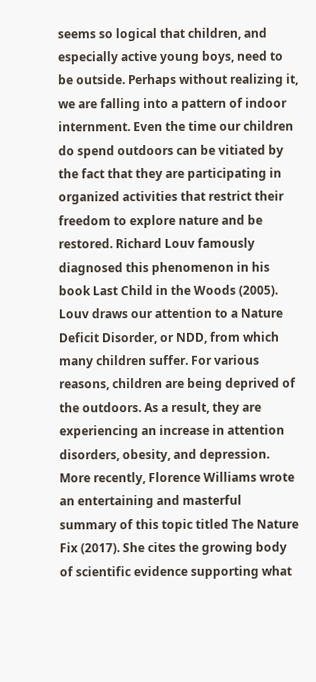seems so logical that children, and especially active young boys, need to be outside. Perhaps without realizing it, we are falling into a pattern of indoor internment. Even the time our children do spend outdoors can be vitiated by the fact that they are participating in organized activities that restrict their freedom to explore nature and be restored. Richard Louv famously diagnosed this phenomenon in his book Last Child in the Woods (2005). Louv draws our attention to a Nature Deficit Disorder, or NDD, from which many children suffer. For various reasons, children are being deprived of the outdoors. As a result, they are experiencing an increase in attention disorders, obesity, and depression. More recently, Florence Williams wrote an entertaining and masterful summary of this topic titled The Nature Fix (2017). She cites the growing body of scientific evidence supporting what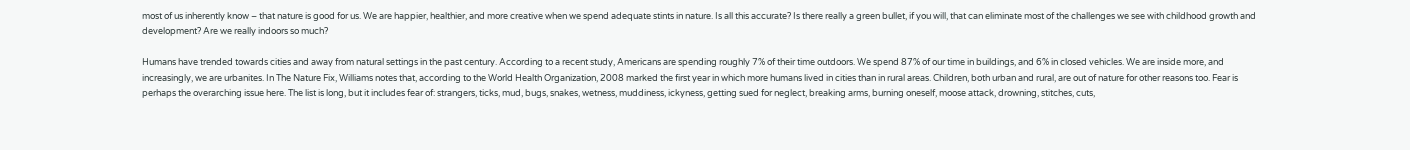most of us inherently know – that nature is good for us. We are happier, healthier, and more creative when we spend adequate stints in nature. Is all this accurate? Is there really a green bullet, if you will, that can eliminate most of the challenges we see with childhood growth and development? Are we really indoors so much?

Humans have trended towards cities and away from natural settings in the past century. According to a recent study, Americans are spending roughly 7% of their time outdoors. We spend 87% of our time in buildings, and 6% in closed vehicles. We are inside more, and increasingly, we are urbanites. In The Nature Fix, Williams notes that, according to the World Health Organization, 2008 marked the first year in which more humans lived in cities than in rural areas. Children, both urban and rural, are out of nature for other reasons too. Fear is perhaps the overarching issue here. The list is long, but it includes fear of: strangers, ticks, mud, bugs, snakes, wetness, muddiness, ickyness, getting sued for neglect, breaking arms, burning oneself, moose attack, drowning, stitches, cuts,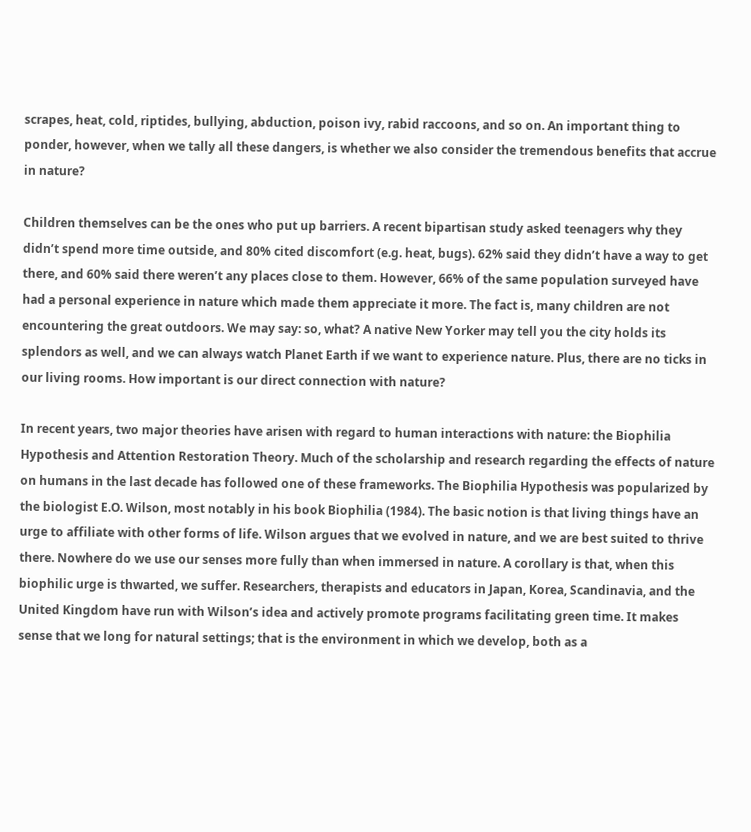scrapes, heat, cold, riptides, bullying, abduction, poison ivy, rabid raccoons, and so on. An important thing to ponder, however, when we tally all these dangers, is whether we also consider the tremendous benefits that accrue in nature?

Children themselves can be the ones who put up barriers. A recent bipartisan study asked teenagers why they didn’t spend more time outside, and 80% cited discomfort (e.g. heat, bugs). 62% said they didn’t have a way to get there, and 60% said there weren’t any places close to them. However, 66% of the same population surveyed have had a personal experience in nature which made them appreciate it more. The fact is, many children are not encountering the great outdoors. We may say: so, what? A native New Yorker may tell you the city holds its splendors as well, and we can always watch Planet Earth if we want to experience nature. Plus, there are no ticks in our living rooms. How important is our direct connection with nature?

In recent years, two major theories have arisen with regard to human interactions with nature: the Biophilia Hypothesis and Attention Restoration Theory. Much of the scholarship and research regarding the effects of nature on humans in the last decade has followed one of these frameworks. The Biophilia Hypothesis was popularized by the biologist E.O. Wilson, most notably in his book Biophilia (1984). The basic notion is that living things have an urge to affiliate with other forms of life. Wilson argues that we evolved in nature, and we are best suited to thrive there. Nowhere do we use our senses more fully than when immersed in nature. A corollary is that, when this biophilic urge is thwarted, we suffer. Researchers, therapists and educators in Japan, Korea, Scandinavia, and the United Kingdom have run with Wilson’s idea and actively promote programs facilitating green time. It makes sense that we long for natural settings; that is the environment in which we develop, both as a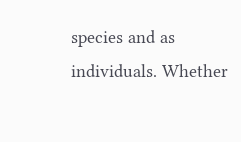species and as individuals. Whether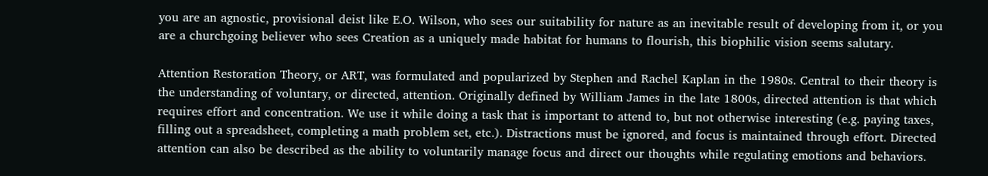you are an agnostic, provisional deist like E.O. Wilson, who sees our suitability for nature as an inevitable result of developing from it, or you are a churchgoing believer who sees Creation as a uniquely made habitat for humans to flourish, this biophilic vision seems salutary.

Attention Restoration Theory, or ART, was formulated and popularized by Stephen and Rachel Kaplan in the 1980s. Central to their theory is the understanding of voluntary, or directed, attention. Originally defined by William James in the late 1800s, directed attention is that which requires effort and concentration. We use it while doing a task that is important to attend to, but not otherwise interesting (e.g. paying taxes, filling out a spreadsheet, completing a math problem set, etc.). Distractions must be ignored, and focus is maintained through effort. Directed attention can also be described as the ability to voluntarily manage focus and direct our thoughts while regulating emotions and behaviors.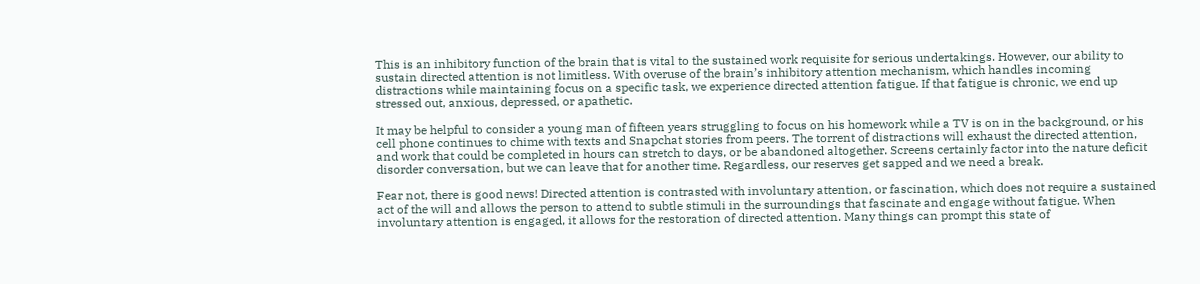This is an inhibitory function of the brain that is vital to the sustained work requisite for serious undertakings. However, our ability to sustain directed attention is not limitless. With overuse of the brain’s inhibitory attention mechanism, which handles incoming distractions while maintaining focus on a specific task, we experience directed attention fatigue. If that fatigue is chronic, we end up stressed out, anxious, depressed, or apathetic.

It may be helpful to consider a young man of fifteen years struggling to focus on his homework while a TV is on in the background, or his cell phone continues to chime with texts and Snapchat stories from peers. The torrent of distractions will exhaust the directed attention, and work that could be completed in hours can stretch to days, or be abandoned altogether. Screens certainly factor into the nature deficit disorder conversation, but we can leave that for another time. Regardless, our reserves get sapped and we need a break.

Fear not, there is good news! Directed attention is contrasted with involuntary attention, or fascination, which does not require a sustained act of the will and allows the person to attend to subtle stimuli in the surroundings that fascinate and engage without fatigue. When involuntary attention is engaged, it allows for the restoration of directed attention. Many things can prompt this state of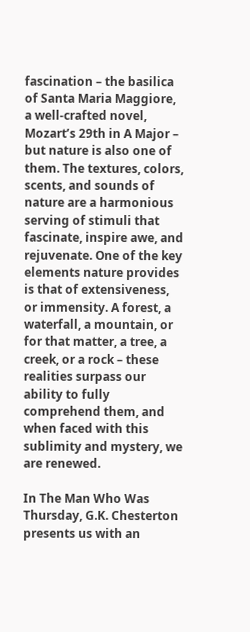fascination – the basilica of Santa Maria Maggiore, a well-crafted novel, Mozart’s 29th in A Major – but nature is also one of them. The textures, colors, scents, and sounds of nature are a harmonious serving of stimuli that fascinate, inspire awe, and rejuvenate. One of the key elements nature provides is that of extensiveness, or immensity. A forest, a waterfall, a mountain, or for that matter, a tree, a creek, or a rock – these realities surpass our ability to fully comprehend them, and when faced with this sublimity and mystery, we are renewed.

In The Man Who Was Thursday, G.K. Chesterton presents us with an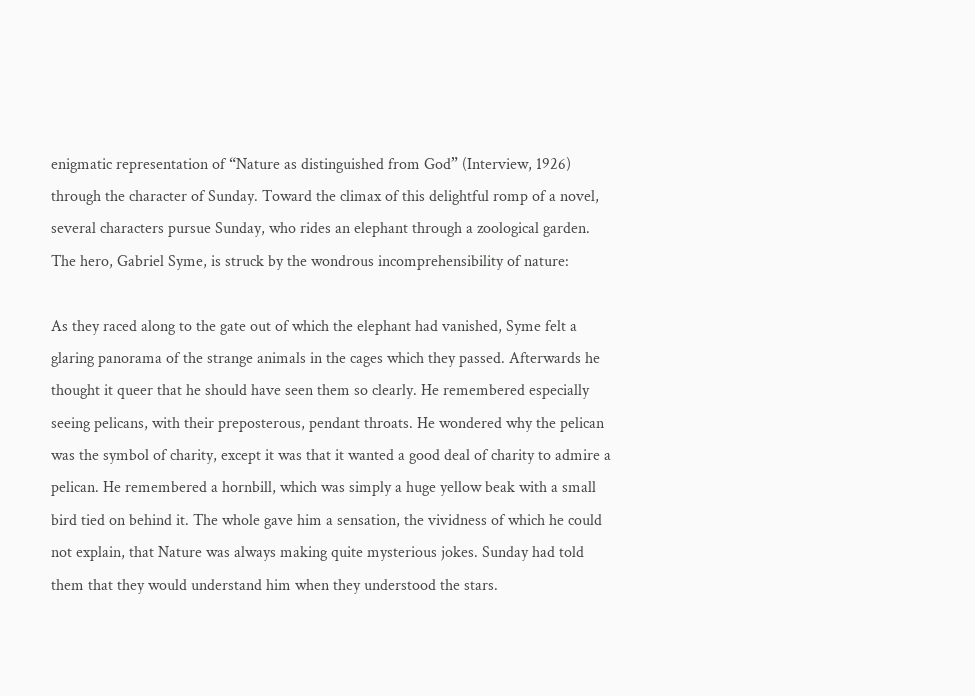enigmatic representation of “Nature as distinguished from God” (Interview, 1926) through the character of Sunday. Toward the climax of this delightful romp of a novel, several characters pursue Sunday, who rides an elephant through a zoological garden. The hero, Gabriel Syme, is struck by the wondrous incomprehensibility of nature:

As they raced along to the gate out of which the elephant had vanished, Syme felt a glaring panorama of the strange animals in the cages which they passed. Afterwards he thought it queer that he should have seen them so clearly. He remembered especially seeing pelicans, with their preposterous, pendant throats. He wondered why the pelican was the symbol of charity, except it was that it wanted a good deal of charity to admire a pelican. He remembered a hornbill, which was simply a huge yellow beak with a small bird tied on behind it. The whole gave him a sensation, the vividness of which he could not explain, that Nature was always making quite mysterious jokes. Sunday had told them that they would understand him when they understood the stars.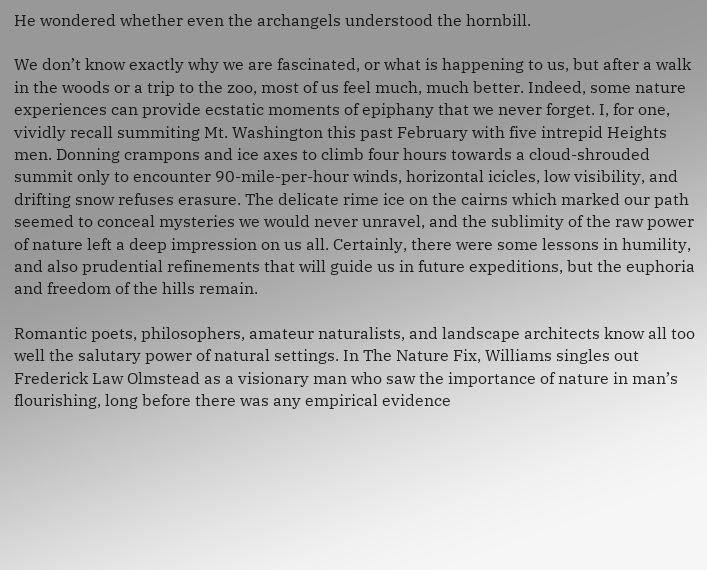He wondered whether even the archangels understood the hornbill.

We don’t know exactly why we are fascinated, or what is happening to us, but after a walk in the woods or a trip to the zoo, most of us feel much, much better. Indeed, some nature experiences can provide ecstatic moments of epiphany that we never forget. I, for one, vividly recall summiting Mt. Washington this past February with five intrepid Heights men. Donning crampons and ice axes to climb four hours towards a cloud-shrouded summit only to encounter 90-mile-per-hour winds, horizontal icicles, low visibility, and drifting snow refuses erasure. The delicate rime ice on the cairns which marked our path seemed to conceal mysteries we would never unravel, and the sublimity of the raw power of nature left a deep impression on us all. Certainly, there were some lessons in humility, and also prudential refinements that will guide us in future expeditions, but the euphoria and freedom of the hills remain.

Romantic poets, philosophers, amateur naturalists, and landscape architects know all too well the salutary power of natural settings. In The Nature Fix, Williams singles out Frederick Law Olmstead as a visionary man who saw the importance of nature in man’s flourishing, long before there was any empirical evidence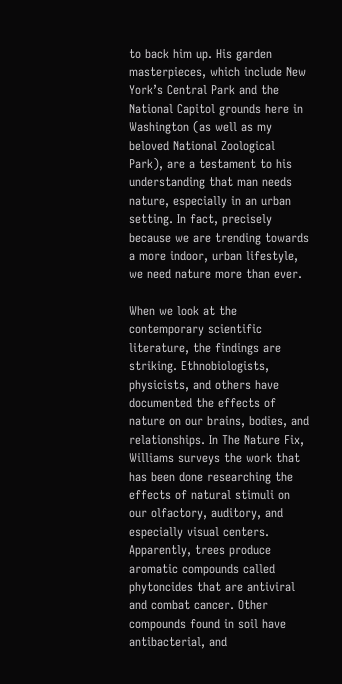to back him up. His garden masterpieces, which include New York’s Central Park and the National Capitol grounds here in Washington (as well as my beloved National Zoological Park), are a testament to his understanding that man needs nature, especially in an urban setting. In fact, precisely because we are trending towards a more indoor, urban lifestyle, we need nature more than ever.

When we look at the contemporary scientific literature, the findings are striking. Ethnobiologists, physicists, and others have documented the effects of nature on our brains, bodies, and relationships. In The Nature Fix, Williams surveys the work that has been done researching the effects of natural stimuli on our olfactory, auditory, and especially visual centers. Apparently, trees produce aromatic compounds called phytoncides that are antiviral and combat cancer. Other compounds found in soil have antibacterial, and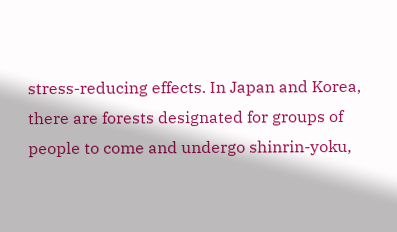stress-reducing effects. In Japan and Korea, there are forests designated for groups of people to come and undergo shinrin-yoku,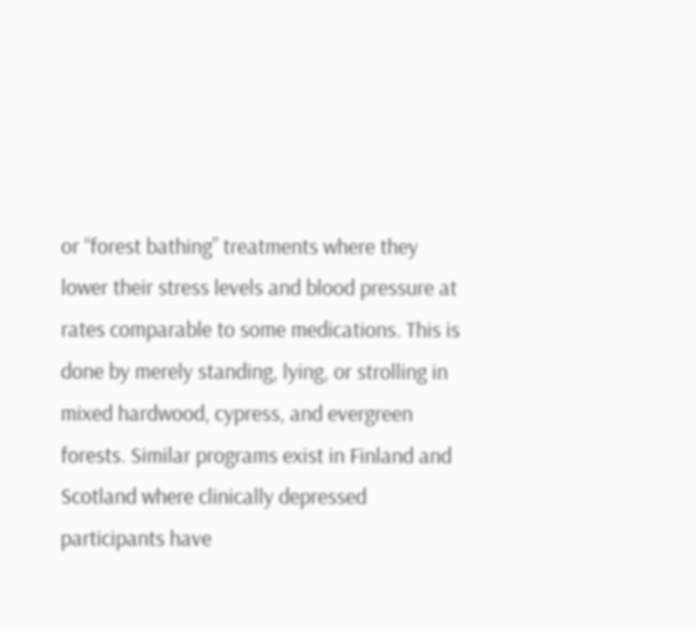or “forest bathing” treatments where they lower their stress levels and blood pressure at rates comparable to some medications. This is done by merely standing, lying, or strolling in mixed hardwood, cypress, and evergreen forests. Similar programs exist in Finland and Scotland where clinically depressed participants have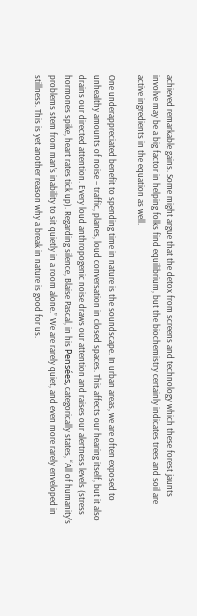achieved remarkable gains. Some might argue that the detox from screens and technology which these forest jaunts involve may be a big factor in helping folks find equilibrium, but the biochemistry certainly indicates trees and soil are active ingredients in the equation as well.

One underappreciated benefit to spending time in nature is the soundscape. In urban areas, we are often exposed to unhealthy amounts of noise – traffic, planes, loud conversation in closed spaces. This affects our hearing itself, but it also drains our directed attention. Every loud anthropogenic noise draws our attention and raises our alertness levels (stress hormones spike, heart rates tick up). Regarding silence, Blaise Pascal, in his Pensées, categorically states, “All of humanity’s problems stem from man’s inability to sit quietly in a room alone.” We are rarely quiet, and even more rarely enveloped in stillness. This is yet another reason why a break in nature is good for us.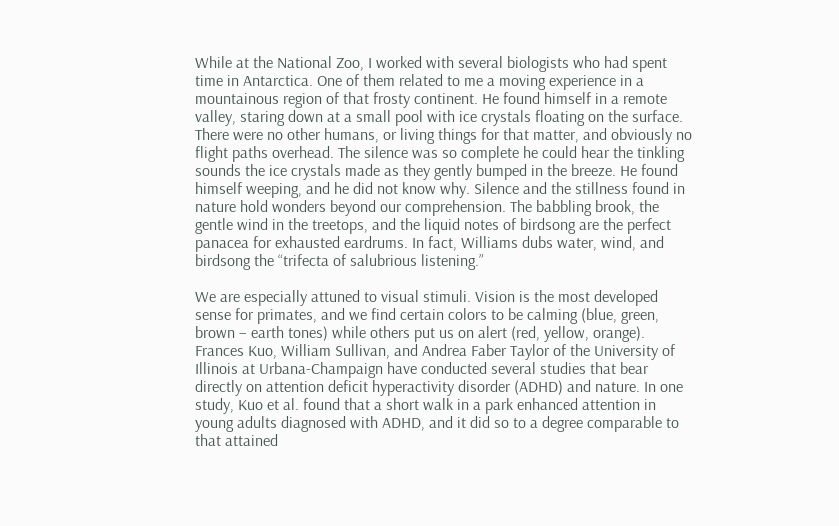While at the National Zoo, I worked with several biologists who had spent time in Antarctica. One of them related to me a moving experience in a mountainous region of that frosty continent. He found himself in a remote valley, staring down at a small pool with ice crystals floating on the surface. There were no other humans, or living things for that matter, and obviously no flight paths overhead. The silence was so complete he could hear the tinkling sounds the ice crystals made as they gently bumped in the breeze. He found himself weeping, and he did not know why. Silence and the stillness found in nature hold wonders beyond our comprehension. The babbling brook, the gentle wind in the treetops, and the liquid notes of birdsong are the perfect panacea for exhausted eardrums. In fact, Williams dubs water, wind, and birdsong the “trifecta of salubrious listening.”

We are especially attuned to visual stimuli. Vision is the most developed sense for primates, and we find certain colors to be calming (blue, green, brown – earth tones) while others put us on alert (red, yellow, orange). Frances Kuo, William Sullivan, and Andrea Faber Taylor of the University of Illinois at Urbana-Champaign have conducted several studies that bear directly on attention deficit hyperactivity disorder (ADHD) and nature. In one study, Kuo et al. found that a short walk in a park enhanced attention in young adults diagnosed with ADHD, and it did so to a degree comparable to that attained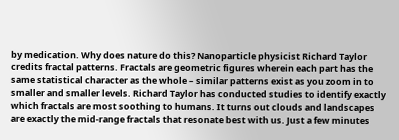by medication. Why does nature do this? Nanoparticle physicist Richard Taylor credits fractal patterns. Fractals are geometric figures wherein each part has the same statistical character as the whole – similar patterns exist as you zoom in to smaller and smaller levels. Richard Taylor has conducted studies to identify exactly which fractals are most soothing to humans. It turns out clouds and landscapes are exactly the mid-range fractals that resonate best with us. Just a few minutes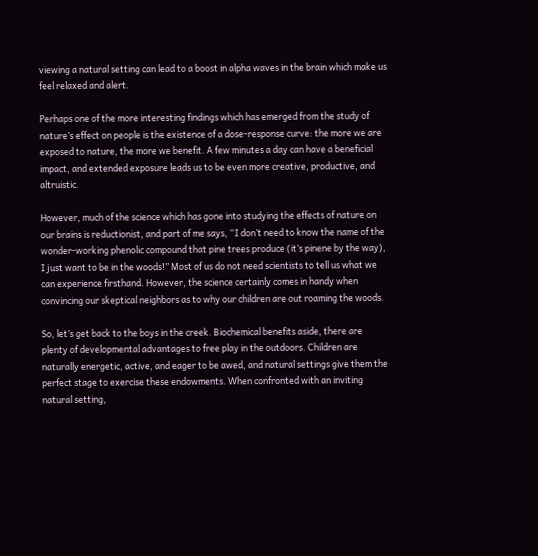viewing a natural setting can lead to a boost in alpha waves in the brain which make us feel relaxed and alert.

Perhaps one of the more interesting findings which has emerged from the study of nature’s effect on people is the existence of a dose-response curve: the more we are exposed to nature, the more we benefit. A few minutes a day can have a beneficial impact, and extended exposure leads us to be even more creative, productive, and altruistic.

However, much of the science which has gone into studying the effects of nature on our brains is reductionist, and part of me says, “I don’t need to know the name of the wonder-working phenolic compound that pine trees produce (it’s pinene by the way), I just want to be in the woods!” Most of us do not need scientists to tell us what we can experience firsthand. However, the science certainly comes in handy when convincing our skeptical neighbors as to why our children are out roaming the woods.

So, let’s get back to the boys in the creek. Biochemical benefits aside, there are plenty of developmental advantages to free play in the outdoors. Children are naturally energetic, active, and eager to be awed, and natural settings give them the perfect stage to exercise these endowments. When confronted with an inviting natural setting,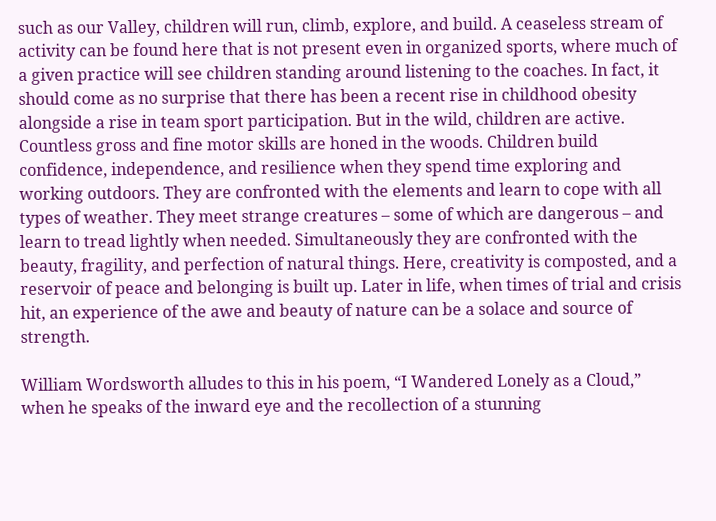such as our Valley, children will run, climb, explore, and build. A ceaseless stream of activity can be found here that is not present even in organized sports, where much of a given practice will see children standing around listening to the coaches. In fact, it should come as no surprise that there has been a recent rise in childhood obesity alongside a rise in team sport participation. But in the wild, children are active. Countless gross and fine motor skills are honed in the woods. Children build confidence, independence, and resilience when they spend time exploring and working outdoors. They are confronted with the elements and learn to cope with all types of weather. They meet strange creatures – some of which are dangerous – and learn to tread lightly when needed. Simultaneously they are confronted with the beauty, fragility, and perfection of natural things. Here, creativity is composted, and a reservoir of peace and belonging is built up. Later in life, when times of trial and crisis hit, an experience of the awe and beauty of nature can be a solace and source of strength.

William Wordsworth alludes to this in his poem, “I Wandered Lonely as a Cloud,” when he speaks of the inward eye and the recollection of a stunning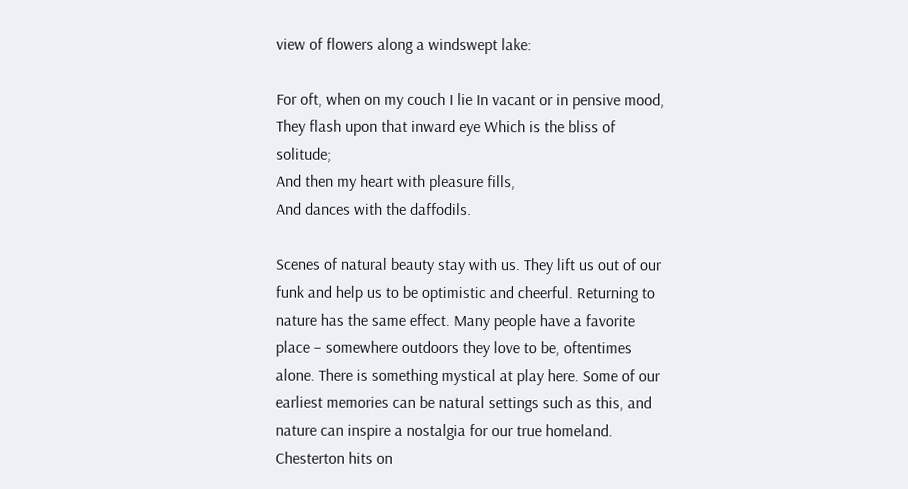view of flowers along a windswept lake:

For oft, when on my couch I lie In vacant or in pensive mood,
They flash upon that inward eye Which is the bliss of solitude;
And then my heart with pleasure fills,
And dances with the daffodils.

Scenes of natural beauty stay with us. They lift us out of our funk and help us to be optimistic and cheerful. Returning to nature has the same effect. Many people have a favorite place – somewhere outdoors they love to be, oftentimes alone. There is something mystical at play here. Some of our earliest memories can be natural settings such as this, and nature can inspire a nostalgia for our true homeland. Chesterton hits on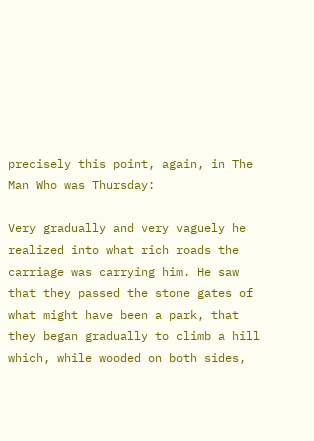precisely this point, again, in The Man Who was Thursday:

Very gradually and very vaguely he realized into what rich roads the carriage was carrying him. He saw that they passed the stone gates of what might have been a park, that they began gradually to climb a hill which, while wooded on both sides,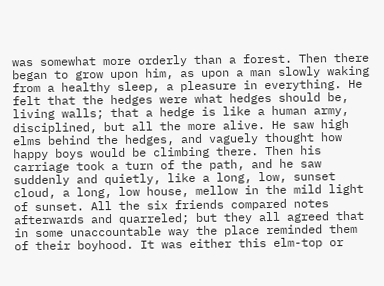was somewhat more orderly than a forest. Then there began to grow upon him, as upon a man slowly waking from a healthy sleep, a pleasure in everything. He felt that the hedges were what hedges should be, living walls; that a hedge is like a human army, disciplined, but all the more alive. He saw high elms behind the hedges, and vaguely thought how happy boys would be climbing there. Then his carriage took a turn of the path, and he saw suddenly and quietly, like a long, low, sunset cloud, a long, low house, mellow in the mild light of sunset. All the six friends compared notes afterwards and quarreled; but they all agreed that in some unaccountable way the place reminded them of their boyhood. It was either this elm-top or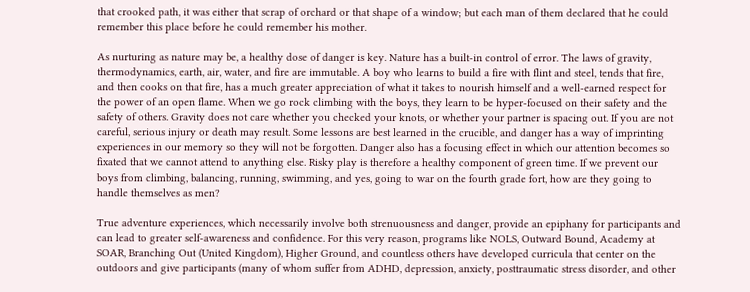that crooked path, it was either that scrap of orchard or that shape of a window; but each man of them declared that he could remember this place before he could remember his mother.

As nurturing as nature may be, a healthy dose of danger is key. Nature has a built-in control of error. The laws of gravity, thermodynamics, earth, air, water, and fire are immutable. A boy who learns to build a fire with flint and steel, tends that fire, and then cooks on that fire, has a much greater appreciation of what it takes to nourish himself and a well-earned respect for the power of an open flame. When we go rock climbing with the boys, they learn to be hyper-focused on their safety and the safety of others. Gravity does not care whether you checked your knots, or whether your partner is spacing out. If you are not careful, serious injury or death may result. Some lessons are best learned in the crucible, and danger has a way of imprinting experiences in our memory so they will not be forgotten. Danger also has a focusing effect in which our attention becomes so fixated that we cannot attend to anything else. Risky play is therefore a healthy component of green time. If we prevent our boys from climbing, balancing, running, swimming, and yes, going to war on the fourth grade fort, how are they going to handle themselves as men?

True adventure experiences, which necessarily involve both strenuousness and danger, provide an epiphany for participants and can lead to greater self-awareness and confidence. For this very reason, programs like NOLS, Outward Bound, Academy at SOAR, Branching Out (United Kingdom), Higher Ground, and countless others have developed curricula that center on the outdoors and give participants (many of whom suffer from ADHD, depression, anxiety, posttraumatic stress disorder, and other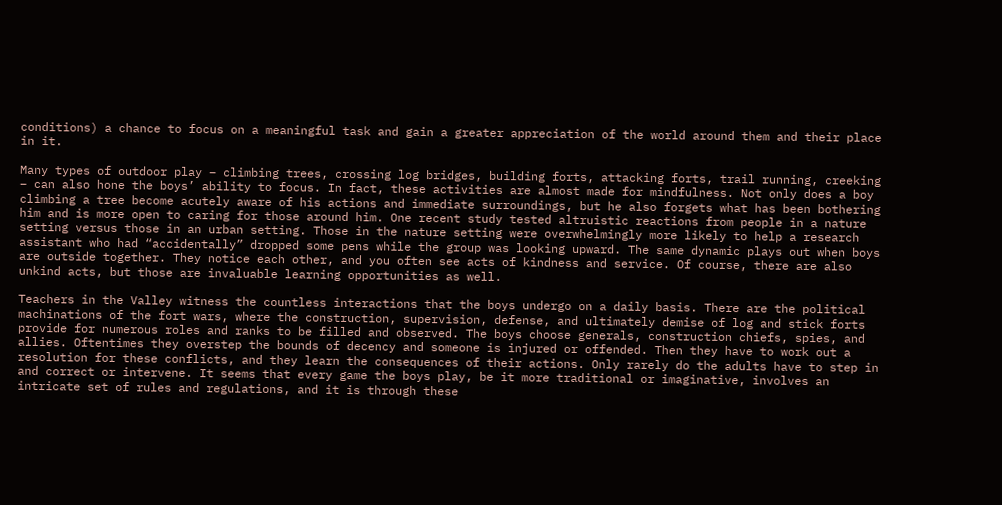conditions) a chance to focus on a meaningful task and gain a greater appreciation of the world around them and their place in it.

Many types of outdoor play – climbing trees, crossing log bridges, building forts, attacking forts, trail running, creeking – can also hone the boys’ ability to focus. In fact, these activities are almost made for mindfulness. Not only does a boy climbing a tree become acutely aware of his actions and immediate surroundings, but he also forgets what has been bothering him and is more open to caring for those around him. One recent study tested altruistic reactions from people in a nature setting versus those in an urban setting. Those in the nature setting were overwhelmingly more likely to help a research assistant who had “accidentally” dropped some pens while the group was looking upward. The same dynamic plays out when boys are outside together. They notice each other, and you often see acts of kindness and service. Of course, there are also unkind acts, but those are invaluable learning opportunities as well.

Teachers in the Valley witness the countless interactions that the boys undergo on a daily basis. There are the political machinations of the fort wars, where the construction, supervision, defense, and ultimately demise of log and stick forts provide for numerous roles and ranks to be filled and observed. The boys choose generals, construction chiefs, spies, and allies. Oftentimes they overstep the bounds of decency and someone is injured or offended. Then they have to work out a resolution for these conflicts, and they learn the consequences of their actions. Only rarely do the adults have to step in and correct or intervene. It seems that every game the boys play, be it more traditional or imaginative, involves an intricate set of rules and regulations, and it is through these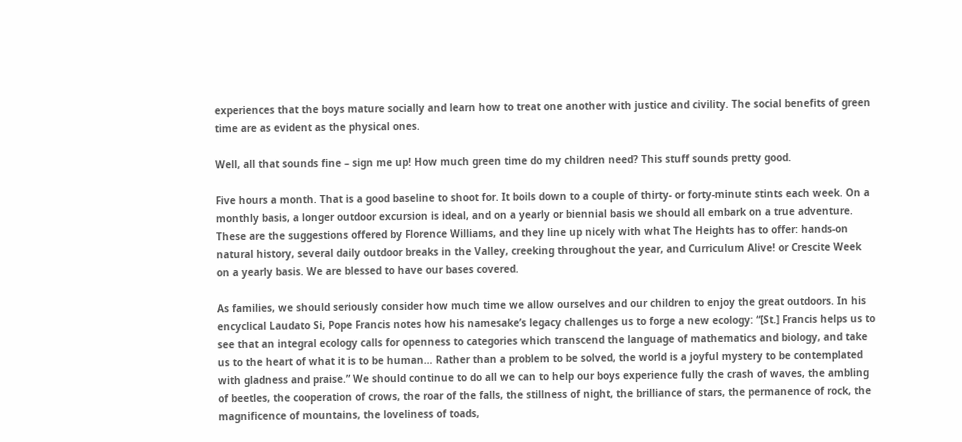experiences that the boys mature socially and learn how to treat one another with justice and civility. The social benefits of green time are as evident as the physical ones.

Well, all that sounds fine – sign me up! How much green time do my children need? This stuff sounds pretty good.

Five hours a month. That is a good baseline to shoot for. It boils down to a couple of thirty- or forty-minute stints each week. On a monthly basis, a longer outdoor excursion is ideal, and on a yearly or biennial basis we should all embark on a true adventure. These are the suggestions offered by Florence Williams, and they line up nicely with what The Heights has to offer: hands-on natural history, several daily outdoor breaks in the Valley, creeking throughout the year, and Curriculum Alive! or Crescite Week on a yearly basis. We are blessed to have our bases covered.

As families, we should seriously consider how much time we allow ourselves and our children to enjoy the great outdoors. In his encyclical Laudato Si, Pope Francis notes how his namesake’s legacy challenges us to forge a new ecology: “[St.] Francis helps us to see that an integral ecology calls for openness to categories which transcend the language of mathematics and biology, and take us to the heart of what it is to be human… Rather than a problem to be solved, the world is a joyful mystery to be contemplated with gladness and praise.” We should continue to do all we can to help our boys experience fully the crash of waves, the ambling of beetles, the cooperation of crows, the roar of the falls, the stillness of night, the brilliance of stars, the permanence of rock, the magnificence of mountains, the loveliness of toads,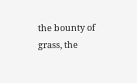the bounty of grass, the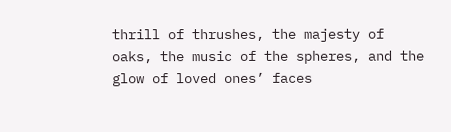thrill of thrushes, the majesty of oaks, the music of the spheres, and the glow of loved ones’ faces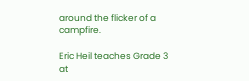around the flicker of a campfire.

Eric Heil teaches Grade 3 at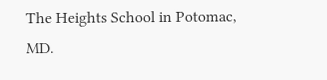The Heights School in Potomac, MD.